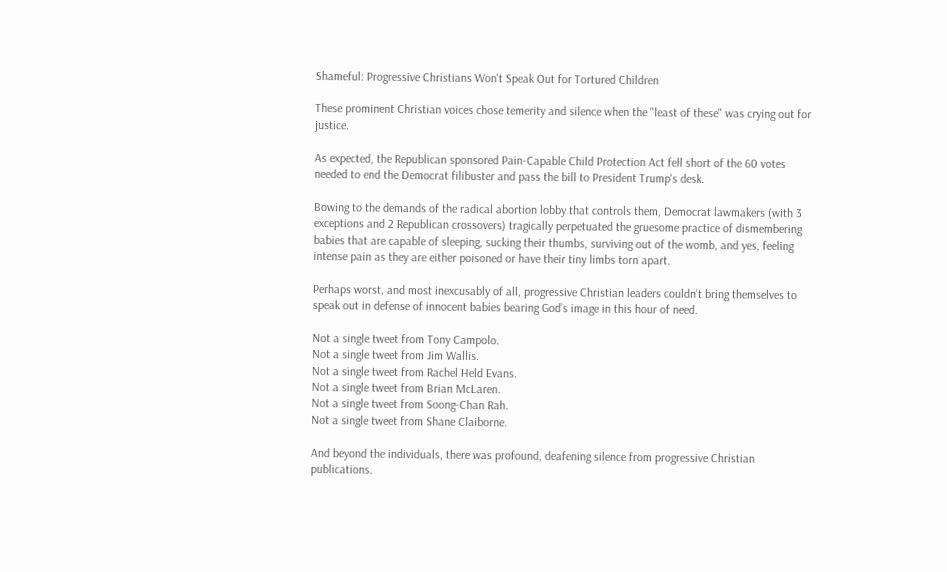Shameful: Progressive Christians Won't Speak Out for Tortured Children

These prominent Christian voices chose temerity and silence when the "least of these" was crying out for justice.

As expected, the Republican sponsored Pain-Capable Child Protection Act fell short of the 60 votes needed to end the Democrat filibuster and pass the bill to President Trump's desk.

Bowing to the demands of the radical abortion lobby that controls them, Democrat lawmakers (with 3 exceptions and 2 Republican crossovers) tragically perpetuated the gruesome practice of dismembering babies that are capable of sleeping, sucking their thumbs, surviving out of the womb, and yes, feeling intense pain as they are either poisoned or have their tiny limbs torn apart.

Perhaps worst, and most inexcusably of all, progressive Christian leaders couldn’t bring themselves to speak out in defense of innocent babies bearing God’s image in this hour of need.

Not a single tweet from Tony Campolo.
Not a single tweet from Jim Wallis.
Not a single tweet from Rachel Held Evans.
Not a single tweet from Brian McLaren.
Not a single tweet from Soong-Chan Rah.
Not a single tweet from Shane Claiborne.

And beyond the individuals, there was profound, deafening silence from progressive Christian publications.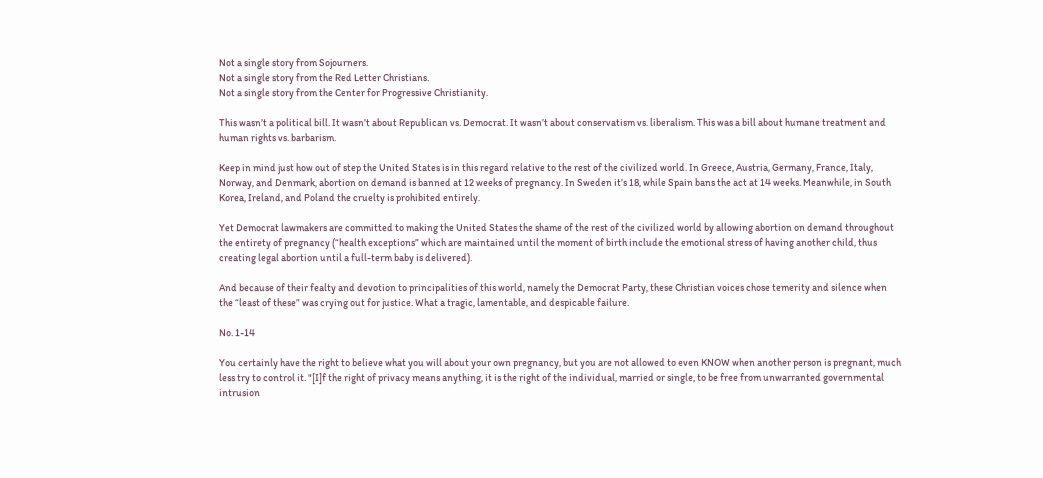Not a single story from Sojourners.
Not a single story from the Red Letter Christians.
Not a single story from the Center for Progressive Christianity.

This wasn’t a political bill. It wasn’t about Republican vs. Democrat. It wasn’t about conservatism vs. liberalism. This was a bill about humane treatment and human rights vs. barbarism.

Keep in mind just how out of step the United States is in this regard relative to the rest of the civilized world. In Greece, Austria, Germany, France, Italy, Norway, and Denmark, abortion on demand is banned at 12 weeks of pregnancy. In Sweden it’s 18, while Spain bans the act at 14 weeks. Meanwhile, in South Korea, Ireland, and Poland the cruelty is prohibited entirely.

Yet Democrat lawmakers are committed to making the United States the shame of the rest of the civilized world by allowing abortion on demand throughout the entirety of pregnancy (“health exceptions” which are maintained until the moment of birth include the emotional stress of having another child, thus creating legal abortion until a full-term baby is delivered).

And because of their fealty and devotion to principalities of this world, namely the Democrat Party, these Christian voices chose temerity and silence when the “least of these” was crying out for justice. What a tragic, lamentable, and despicable failure.

No. 1-14

You certainly have the right to believe what you will about your own pregnancy, but you are not allowed to even KNOW when another person is pregnant, much less try to control it. "[I]f the right of privacy means anything, it is the right of the individual, married or single, to be free from unwarranted governmental intrusion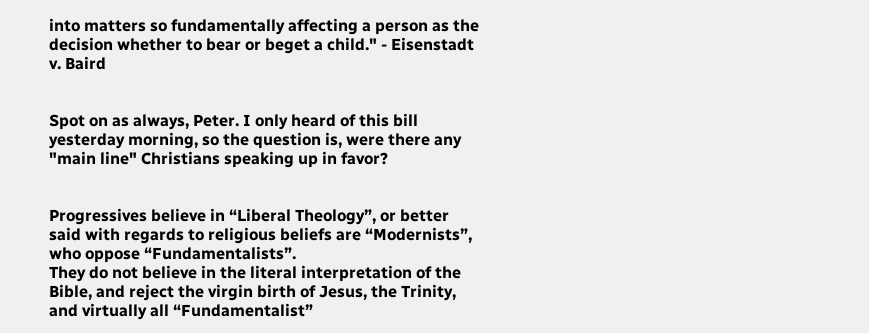into matters so fundamentally affecting a person as the decision whether to bear or beget a child." - Eisenstadt v. Baird


Spot on as always, Peter. I only heard of this bill yesterday morning, so the question is, were there any "main line" Christians speaking up in favor?


Progressives believe in “Liberal Theology”, or better said with regards to religious beliefs are “Modernists”, who oppose “Fundamentalists”.
They do not believe in the literal interpretation of the Bible, and reject the virgin birth of Jesus, the Trinity, and virtually all “Fundamentalist”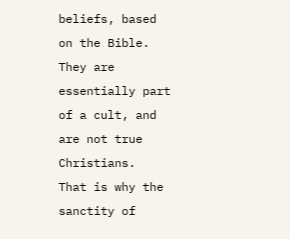beliefs, based on the Bible.
They are essentially part of a cult, and are not true Christians.
That is why the sanctity of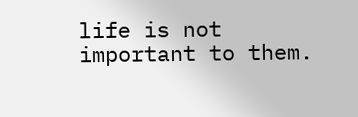life is not important to them.